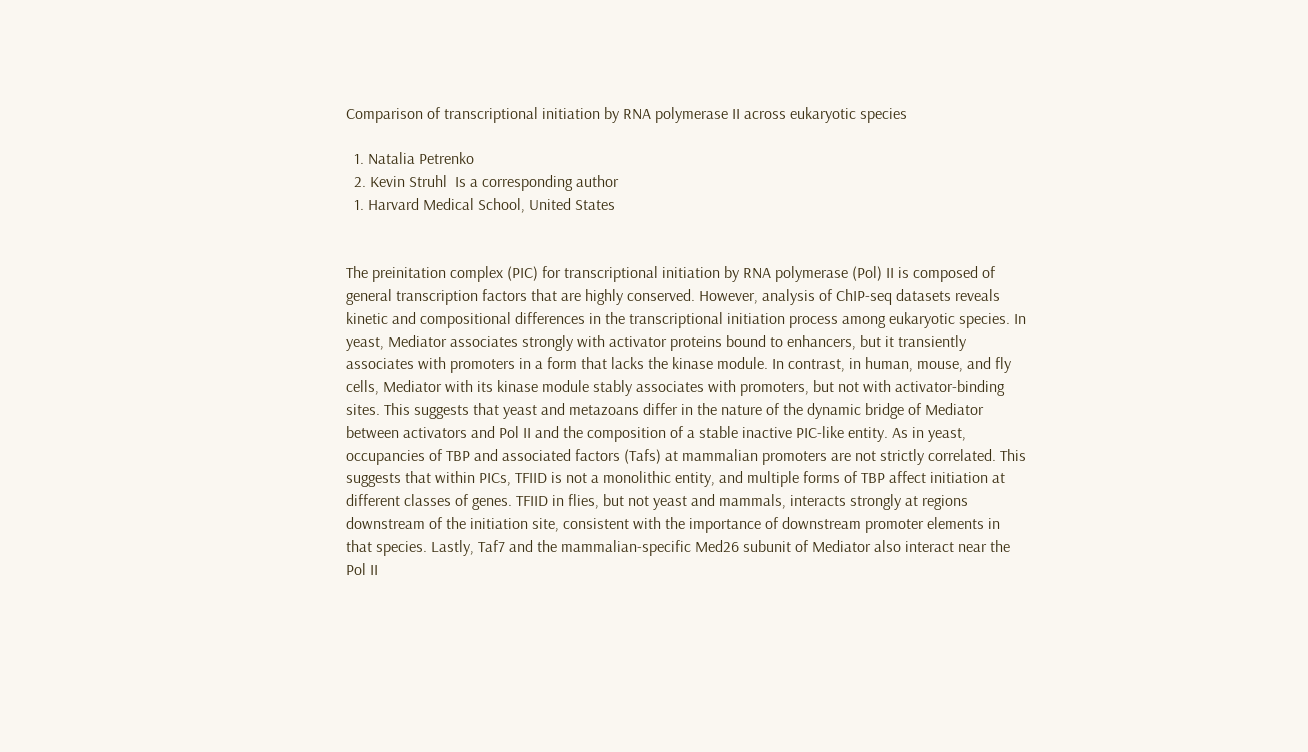Comparison of transcriptional initiation by RNA polymerase II across eukaryotic species

  1. Natalia Petrenko
  2. Kevin Struhl  Is a corresponding author
  1. Harvard Medical School, United States


The preinitation complex (PIC) for transcriptional initiation by RNA polymerase (Pol) II is composed of general transcription factors that are highly conserved. However, analysis of ChIP-seq datasets reveals kinetic and compositional differences in the transcriptional initiation process among eukaryotic species. In yeast, Mediator associates strongly with activator proteins bound to enhancers, but it transiently associates with promoters in a form that lacks the kinase module. In contrast, in human, mouse, and fly cells, Mediator with its kinase module stably associates with promoters, but not with activator-binding sites. This suggests that yeast and metazoans differ in the nature of the dynamic bridge of Mediator between activators and Pol II and the composition of a stable inactive PIC-like entity. As in yeast, occupancies of TBP and associated factors (Tafs) at mammalian promoters are not strictly correlated. This suggests that within PICs, TFIID is not a monolithic entity, and multiple forms of TBP affect initiation at different classes of genes. TFIID in flies, but not yeast and mammals, interacts strongly at regions downstream of the initiation site, consistent with the importance of downstream promoter elements in that species. Lastly, Taf7 and the mammalian-specific Med26 subunit of Mediator also interact near the Pol II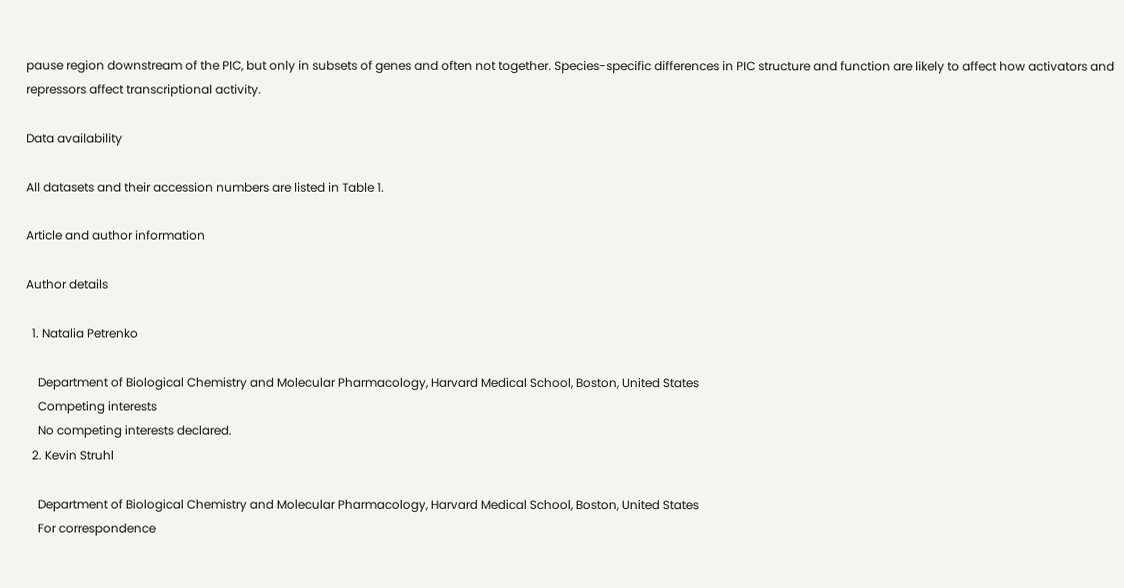pause region downstream of the PIC, but only in subsets of genes and often not together. Species-specific differences in PIC structure and function are likely to affect how activators and repressors affect transcriptional activity.

Data availability

All datasets and their accession numbers are listed in Table 1.

Article and author information

Author details

  1. Natalia Petrenko

    Department of Biological Chemistry and Molecular Pharmacology, Harvard Medical School, Boston, United States
    Competing interests
    No competing interests declared.
  2. Kevin Struhl

    Department of Biological Chemistry and Molecular Pharmacology, Harvard Medical School, Boston, United States
    For correspondence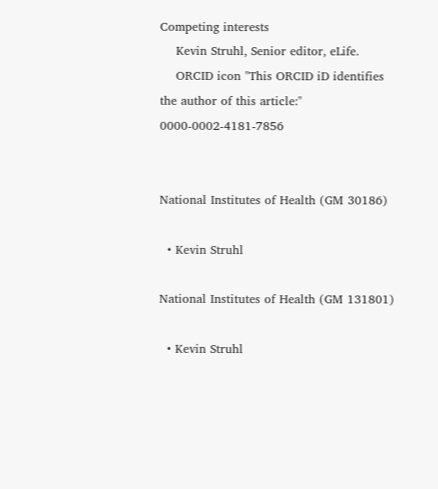Competing interests
    Kevin Struhl, Senior editor, eLife.
    ORCID icon "This ORCID iD identifies the author of this article:" 0000-0002-4181-7856


National Institutes of Health (GM 30186)

  • Kevin Struhl

National Institutes of Health (GM 131801)

  • Kevin Struhl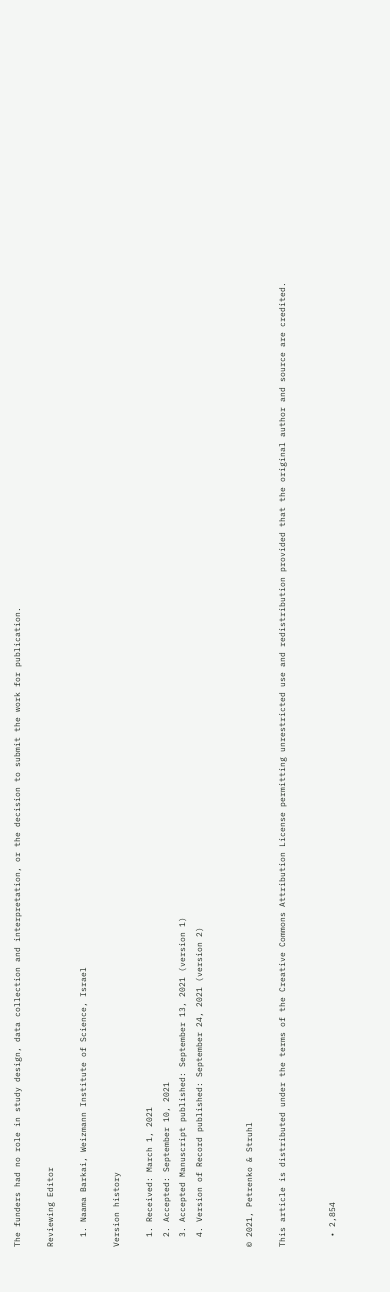The funders had no role in study design, data collection and interpretation, or the decision to submit the work for publication.

Reviewing Editor

  1. Naama Barkai, Weizmann Institute of Science, Israel

Version history

  1. Received: March 1, 2021
  2. Accepted: September 10, 2021
  3. Accepted Manuscript published: September 13, 2021 (version 1)
  4. Version of Record published: September 24, 2021 (version 2)


© 2021, Petrenko & Struhl

This article is distributed under the terms of the Creative Commons Attribution License permitting unrestricted use and redistribution provided that the original author and source are credited.


  • 2,854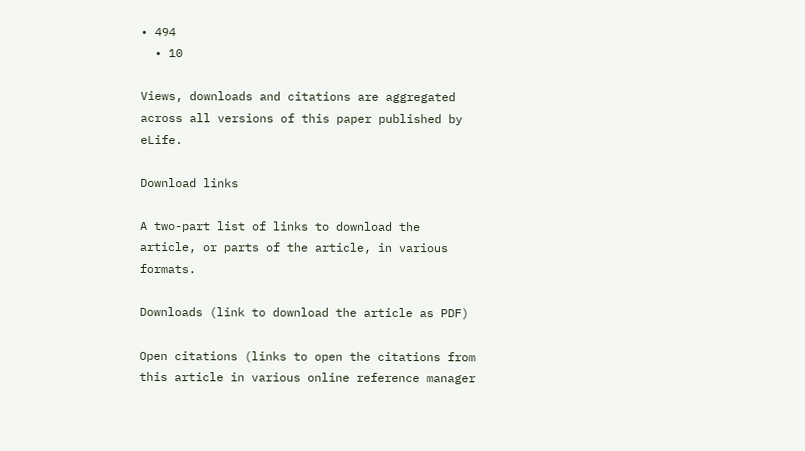• 494
  • 10

Views, downloads and citations are aggregated across all versions of this paper published by eLife.

Download links

A two-part list of links to download the article, or parts of the article, in various formats.

Downloads (link to download the article as PDF)

Open citations (links to open the citations from this article in various online reference manager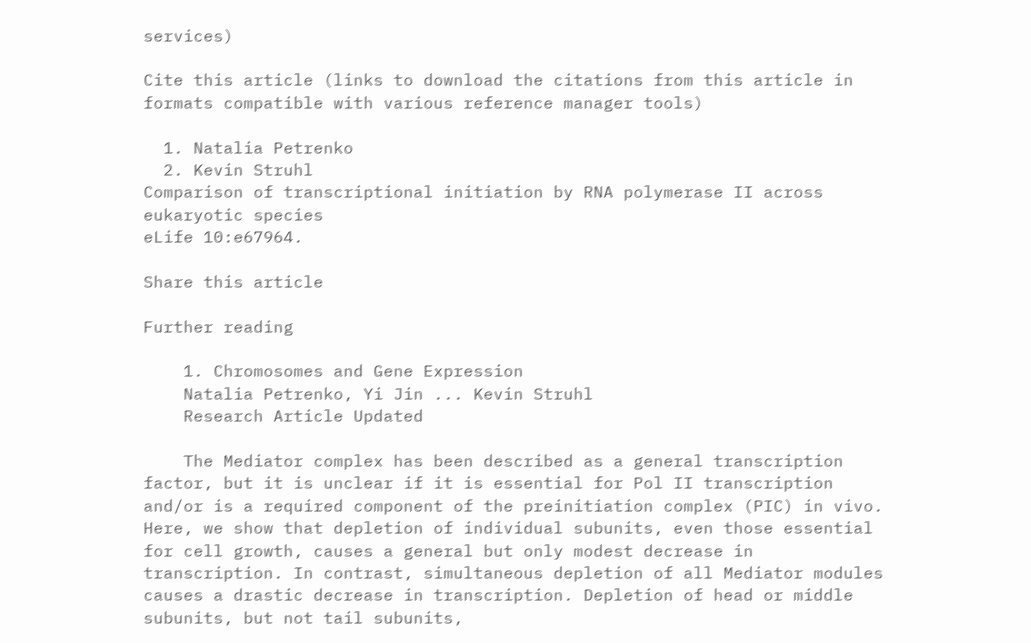services)

Cite this article (links to download the citations from this article in formats compatible with various reference manager tools)

  1. Natalia Petrenko
  2. Kevin Struhl
Comparison of transcriptional initiation by RNA polymerase II across eukaryotic species
eLife 10:e67964.

Share this article

Further reading

    1. Chromosomes and Gene Expression
    Natalia Petrenko, Yi Jin ... Kevin Struhl
    Research Article Updated

    The Mediator complex has been described as a general transcription factor, but it is unclear if it is essential for Pol II transcription and/or is a required component of the preinitiation complex (PIC) in vivo. Here, we show that depletion of individual subunits, even those essential for cell growth, causes a general but only modest decrease in transcription. In contrast, simultaneous depletion of all Mediator modules causes a drastic decrease in transcription. Depletion of head or middle subunits, but not tail subunits,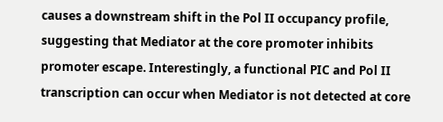causes a downstream shift in the Pol II occupancy profile, suggesting that Mediator at the core promoter inhibits promoter escape. Interestingly, a functional PIC and Pol II transcription can occur when Mediator is not detected at core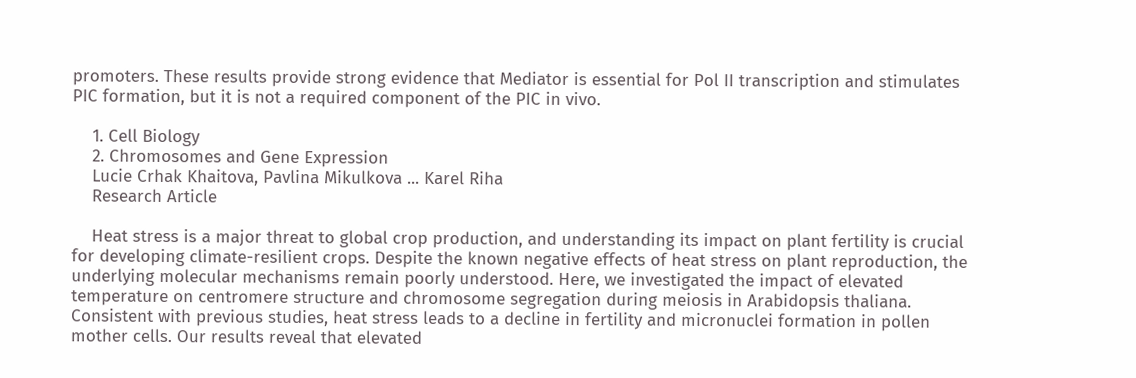promoters. These results provide strong evidence that Mediator is essential for Pol II transcription and stimulates PIC formation, but it is not a required component of the PIC in vivo.

    1. Cell Biology
    2. Chromosomes and Gene Expression
    Lucie Crhak Khaitova, Pavlina Mikulkova ... Karel Riha
    Research Article

    Heat stress is a major threat to global crop production, and understanding its impact on plant fertility is crucial for developing climate-resilient crops. Despite the known negative effects of heat stress on plant reproduction, the underlying molecular mechanisms remain poorly understood. Here, we investigated the impact of elevated temperature on centromere structure and chromosome segregation during meiosis in Arabidopsis thaliana. Consistent with previous studies, heat stress leads to a decline in fertility and micronuclei formation in pollen mother cells. Our results reveal that elevated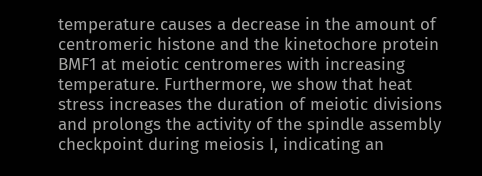temperature causes a decrease in the amount of centromeric histone and the kinetochore protein BMF1 at meiotic centromeres with increasing temperature. Furthermore, we show that heat stress increases the duration of meiotic divisions and prolongs the activity of the spindle assembly checkpoint during meiosis I, indicating an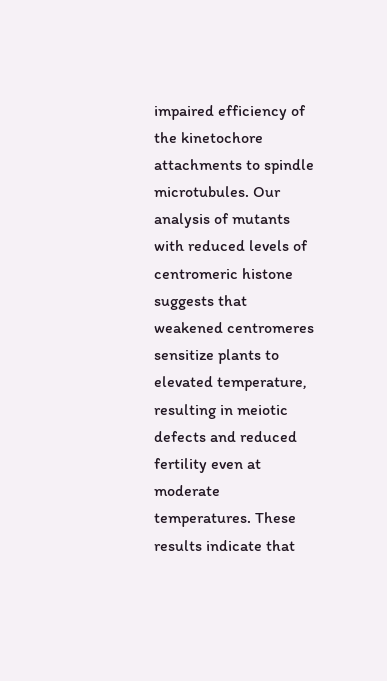impaired efficiency of the kinetochore attachments to spindle microtubules. Our analysis of mutants with reduced levels of centromeric histone suggests that weakened centromeres sensitize plants to elevated temperature, resulting in meiotic defects and reduced fertility even at moderate temperatures. These results indicate that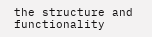the structure and functionality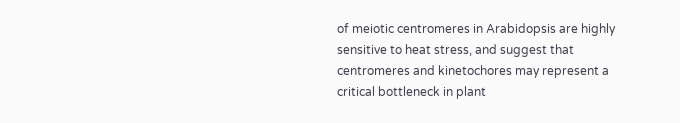of meiotic centromeres in Arabidopsis are highly sensitive to heat stress, and suggest that centromeres and kinetochores may represent a critical bottleneck in plant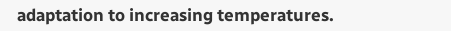adaptation to increasing temperatures.